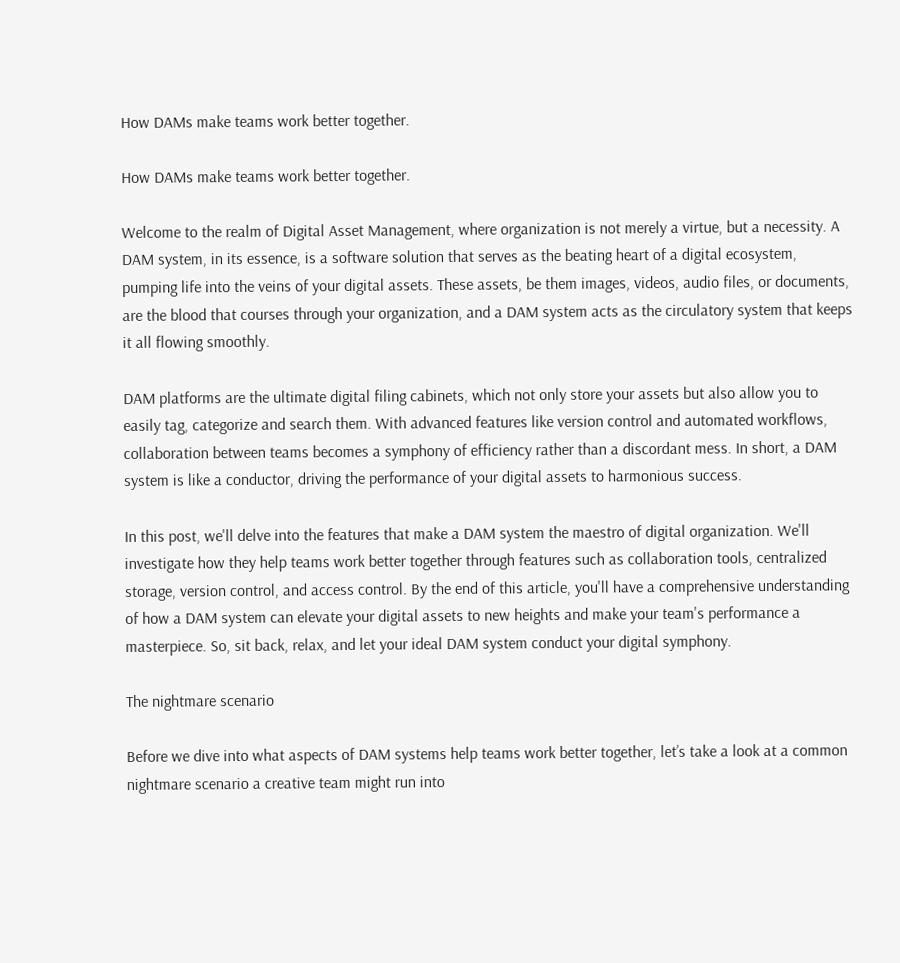How DAMs make teams work better together.

How DAMs make teams work better together.

Welcome to the realm of Digital Asset Management, where organization is not merely a virtue, but a necessity. A DAM system, in its essence, is a software solution that serves as the beating heart of a digital ecosystem, pumping life into the veins of your digital assets. These assets, be them images, videos, audio files, or documents, are the blood that courses through your organization, and a DAM system acts as the circulatory system that keeps it all flowing smoothly.

DAM platforms are the ultimate digital filing cabinets, which not only store your assets but also allow you to easily tag, categorize and search them. With advanced features like version control and automated workflows, collaboration between teams becomes a symphony of efficiency rather than a discordant mess. In short, a DAM system is like a conductor, driving the performance of your digital assets to harmonious success.

In this post, we'll delve into the features that make a DAM system the maestro of digital organization. We'll investigate how they help teams work better together through features such as collaboration tools, centralized storage, version control, and access control. By the end of this article, you'll have a comprehensive understanding of how a DAM system can elevate your digital assets to new heights and make your team's performance a masterpiece. So, sit back, relax, and let your ideal DAM system conduct your digital symphony.

The nightmare scenario

Before we dive into what aspects of DAM systems help teams work better together, let’s take a look at a common nightmare scenario a creative team might run into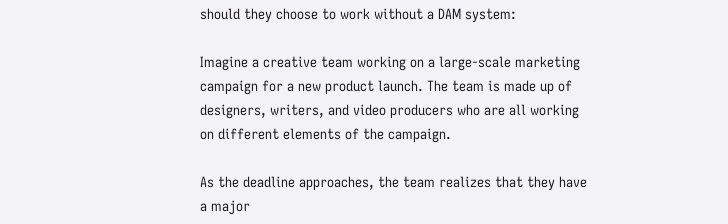should they choose to work without a DAM system:

Imagine a creative team working on a large-scale marketing campaign for a new product launch. The team is made up of designers, writers, and video producers who are all working on different elements of the campaign.

As the deadline approaches, the team realizes that they have a major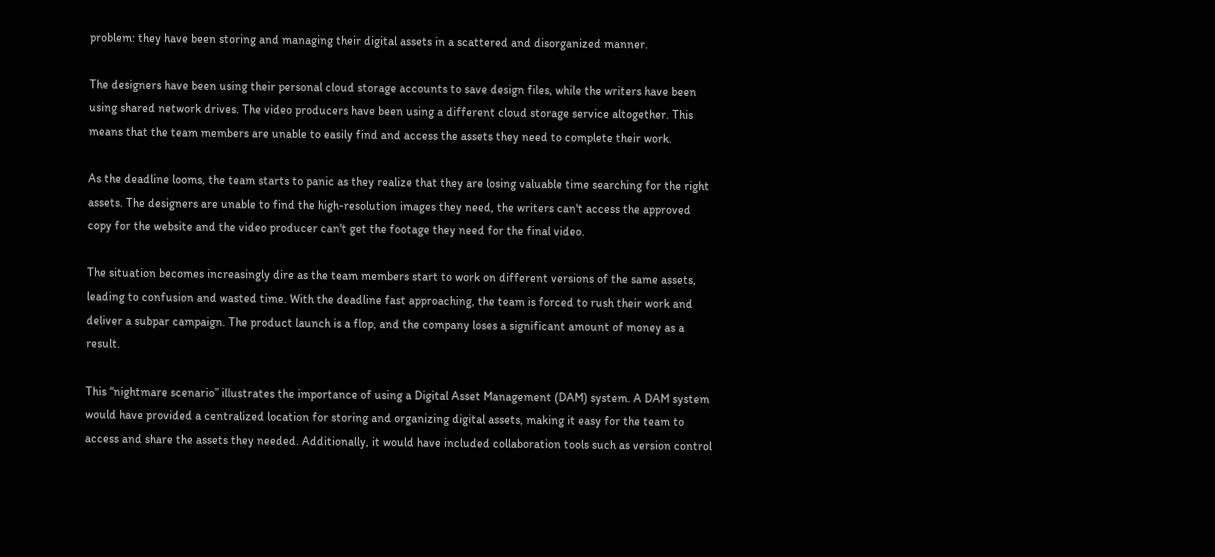problem: they have been storing and managing their digital assets in a scattered and disorganized manner.

The designers have been using their personal cloud storage accounts to save design files, while the writers have been using shared network drives. The video producers have been using a different cloud storage service altogether. This means that the team members are unable to easily find and access the assets they need to complete their work.

As the deadline looms, the team starts to panic as they realize that they are losing valuable time searching for the right assets. The designers are unable to find the high-resolution images they need, the writers can't access the approved copy for the website and the video producer can't get the footage they need for the final video.

The situation becomes increasingly dire as the team members start to work on different versions of the same assets, leading to confusion and wasted time. With the deadline fast approaching, the team is forced to rush their work and deliver a subpar campaign. The product launch is a flop, and the company loses a significant amount of money as a result.

This “nightmare scenario” illustrates the importance of using a Digital Asset Management (DAM) system. A DAM system would have provided a centralized location for storing and organizing digital assets, making it easy for the team to access and share the assets they needed. Additionally, it would have included collaboration tools such as version control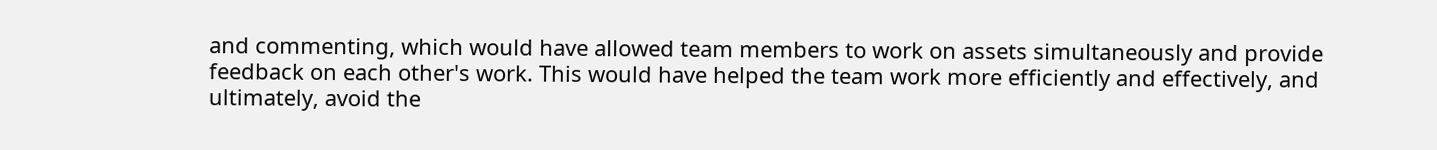and commenting, which would have allowed team members to work on assets simultaneously and provide feedback on each other's work. This would have helped the team work more efficiently and effectively, and ultimately, avoid the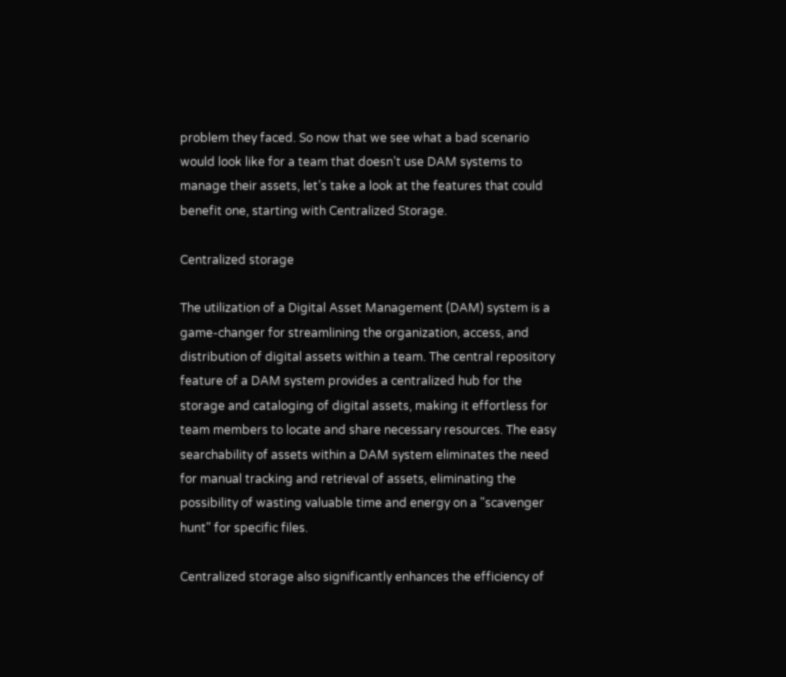problem they faced. So now that we see what a bad scenario would look like for a team that doesn’t use DAM systems to manage their assets, let’s take a look at the features that could benefit one, starting with Centralized Storage.

Centralized storage

The utilization of a Digital Asset Management (DAM) system is a game-changer for streamlining the organization, access, and distribution of digital assets within a team. The central repository feature of a DAM system provides a centralized hub for the storage and cataloging of digital assets, making it effortless for team members to locate and share necessary resources. The easy searchability of assets within a DAM system eliminates the need for manual tracking and retrieval of assets, eliminating the possibility of wasting valuable time and energy on a "scavenger hunt" for specific files.

Centralized storage also significantly enhances the efficiency of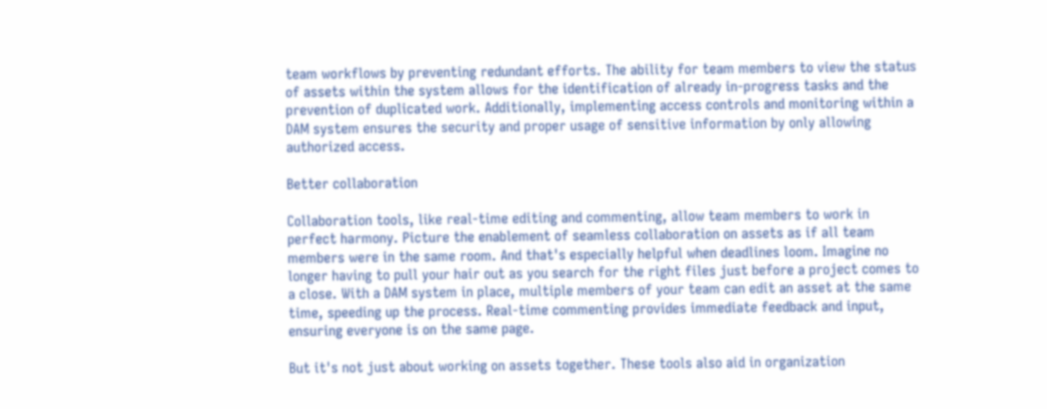team workflows by preventing redundant efforts. The ability for team members to view the status of assets within the system allows for the identification of already in-progress tasks and the prevention of duplicated work. Additionally, implementing access controls and monitoring within a DAM system ensures the security and proper usage of sensitive information by only allowing authorized access.

Better collaboration

Collaboration tools, like real-time editing and commenting, allow team members to work in perfect harmony. Picture the enablement of seamless collaboration on assets as if all team members were in the same room. And that's especially helpful when deadlines loom. Imagine no longer having to pull your hair out as you search for the right files just before a project comes to a close. With a DAM system in place, multiple members of your team can edit an asset at the same time, speeding up the process. Real-time commenting provides immediate feedback and input, ensuring everyone is on the same page.

But it's not just about working on assets together. These tools also aid in organization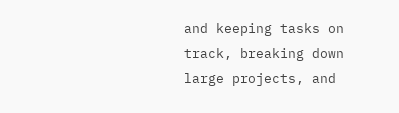and keeping tasks on track, breaking down large projects, and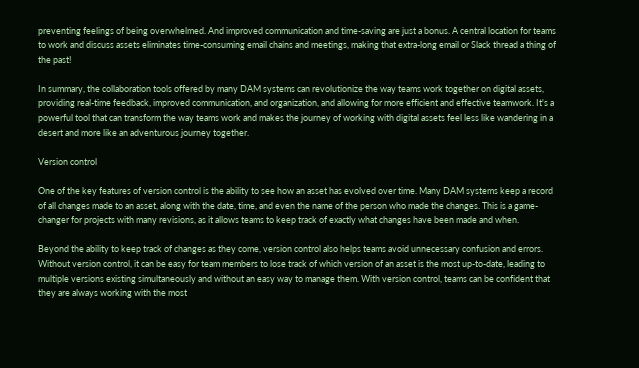preventing feelings of being overwhelmed. And improved communication and time-saving are just a bonus. A central location for teams to work and discuss assets eliminates time-consuming email chains and meetings, making that extra-long email or Slack thread a thing of the past!

In summary, the collaboration tools offered by many DAM systems can revolutionize the way teams work together on digital assets, providing real-time feedback, improved communication, and organization, and allowing for more efficient and effective teamwork. It's a powerful tool that can transform the way teams work and makes the journey of working with digital assets feel less like wandering in a desert and more like an adventurous journey together.

Version control

One of the key features of version control is the ability to see how an asset has evolved over time. Many DAM systems keep a record of all changes made to an asset, along with the date, time, and even the name of the person who made the changes. This is a game-changer for projects with many revisions, as it allows teams to keep track of exactly what changes have been made and when.

Beyond the ability to keep track of changes as they come, version control also helps teams avoid unnecessary confusion and errors. Without version control, it can be easy for team members to lose track of which version of an asset is the most up-to-date, leading to multiple versions existing simultaneously and without an easy way to manage them. With version control, teams can be confident that they are always working with the most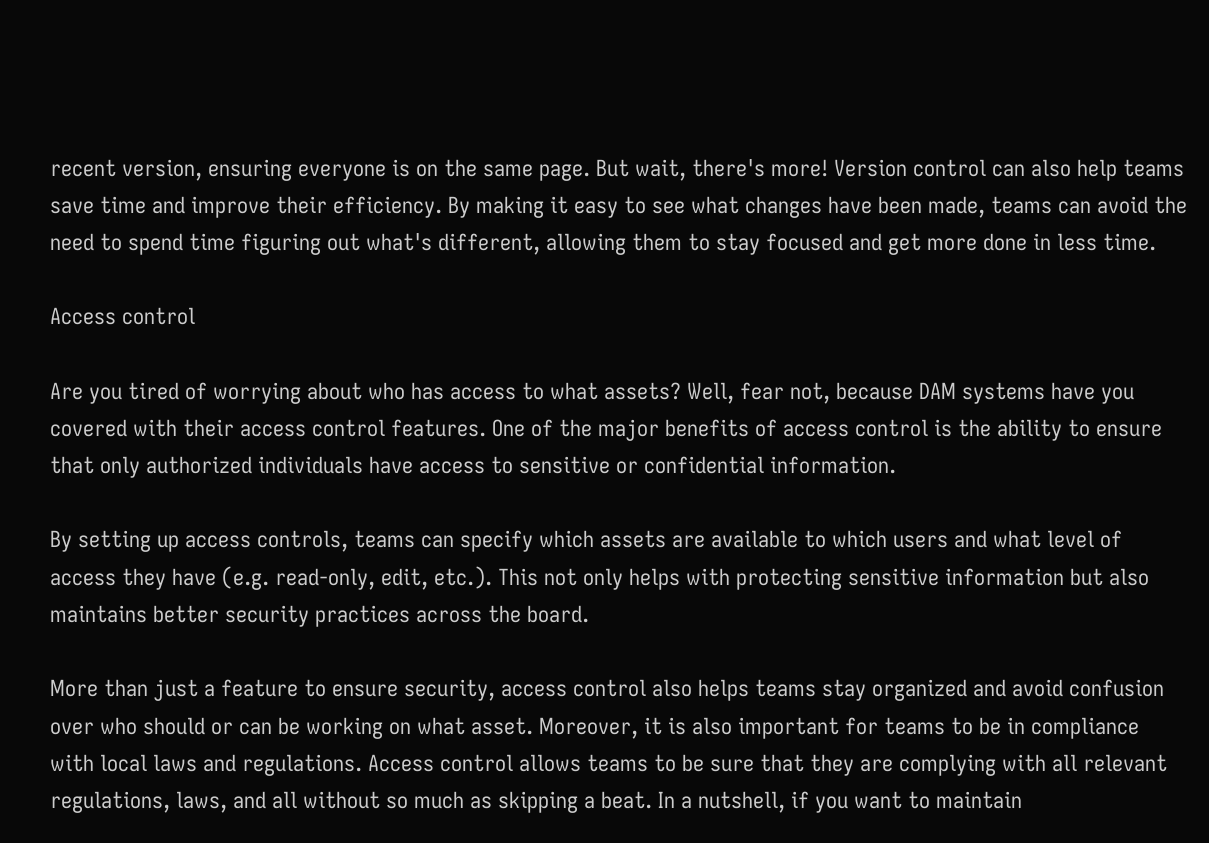recent version, ensuring everyone is on the same page. But wait, there's more! Version control can also help teams save time and improve their efficiency. By making it easy to see what changes have been made, teams can avoid the need to spend time figuring out what's different, allowing them to stay focused and get more done in less time.

Access control

Are you tired of worrying about who has access to what assets? Well, fear not, because DAM systems have you covered with their access control features. One of the major benefits of access control is the ability to ensure that only authorized individuals have access to sensitive or confidential information.

By setting up access controls, teams can specify which assets are available to which users and what level of access they have (e.g. read-only, edit, etc.). This not only helps with protecting sensitive information but also maintains better security practices across the board.

More than just a feature to ensure security, access control also helps teams stay organized and avoid confusion over who should or can be working on what asset. Moreover, it is also important for teams to be in compliance with local laws and regulations. Access control allows teams to be sure that they are complying with all relevant regulations, laws, and all without so much as skipping a beat. In a nutshell, if you want to maintain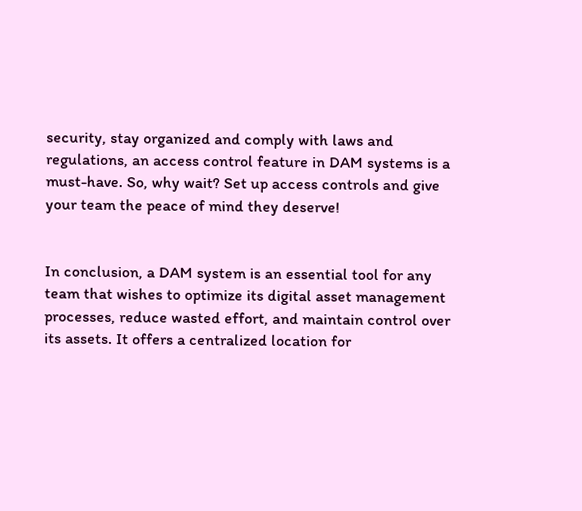security, stay organized and comply with laws and regulations, an access control feature in DAM systems is a must-have. So, why wait? Set up access controls and give your team the peace of mind they deserve!


In conclusion, a DAM system is an essential tool for any team that wishes to optimize its digital asset management processes, reduce wasted effort, and maintain control over its assets. It offers a centralized location for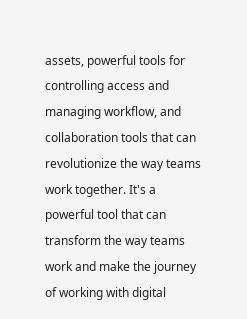assets, powerful tools for controlling access and managing workflow, and collaboration tools that can revolutionize the way teams work together. It's a powerful tool that can transform the way teams work and make the journey of working with digital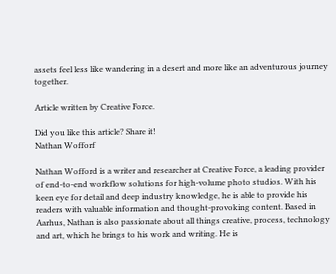assets feel less like wandering in a desert and more like an adventurous journey together.

Article written by Creative Force.

Did you like this article? Share it!
Nathan Wofforf

Nathan Wofford is a writer and researcher at Creative Force, a leading provider of end-to-end workflow solutions for high-volume photo studios. With his keen eye for detail and deep industry knowledge, he is able to provide his readers with valuable information and thought-provoking content. Based in Aarhus, Nathan is also passionate about all things creative, process, technology and art, which he brings to his work and writing. He is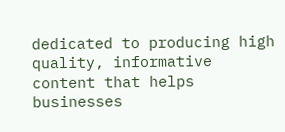dedicated to producing high quality, informative content that helps businesses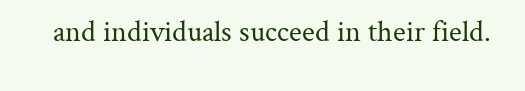and individuals succeed in their field.